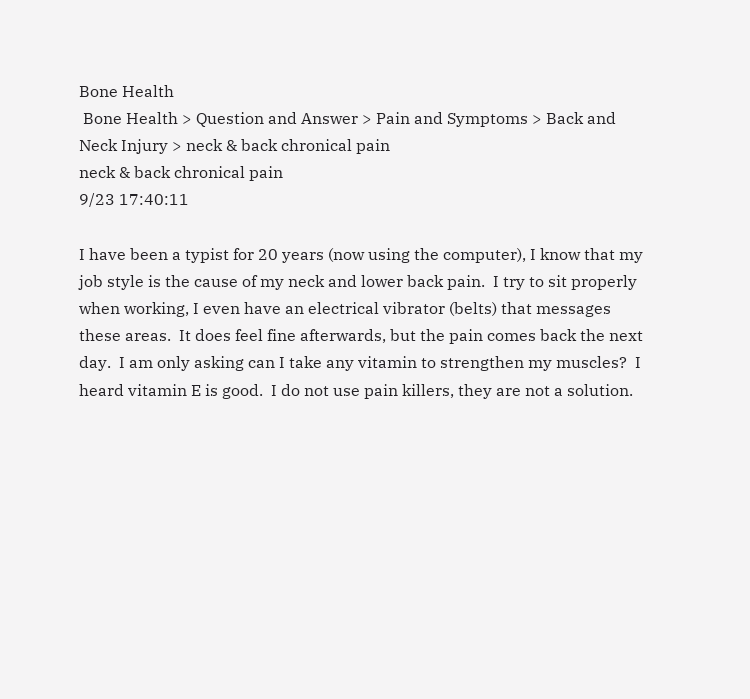Bone Health
 Bone Health > Question and Answer > Pain and Symptoms > Back and Neck Injury > neck & back chronical pain
neck & back chronical pain
9/23 17:40:11

I have been a typist for 20 years (now using the computer), I know that my job style is the cause of my neck and lower back pain.  I try to sit properly when working, I even have an electrical vibrator (belts) that messages these areas.  It does feel fine afterwards, but the pain comes back the next day.  I am only asking can I take any vitamin to strengthen my muscles?  I heard vitamin E is good.  I do not use pain killers, they are not a solution.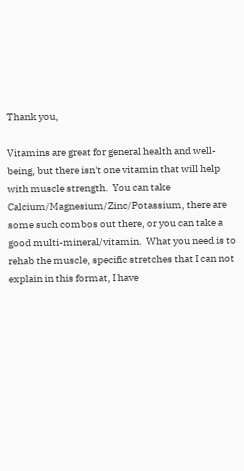Thank you,

Vitamins are great for general health and well-being, but there isn't one vitamin that will help with muscle strength.  You can take Calcium/Magnesium/Zinc/Potassium, there are some such combos out there, or you can take a good multi-mineral/vitamin.  What you need is to rehab the muscle, specific stretches that I can not explain in this format, I have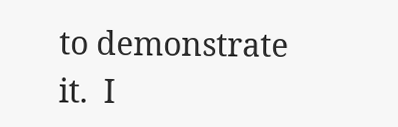to demonstrate it.  I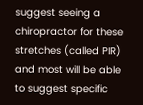suggest seeing a chiropractor for these stretches (called PIR) and most will be able to suggest specific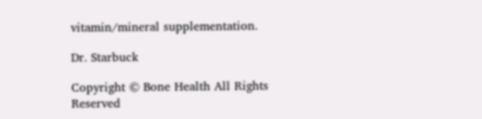vitamin/mineral supplementation.

Dr. Starbuck

Copyright © Bone Health All Rights Reserved